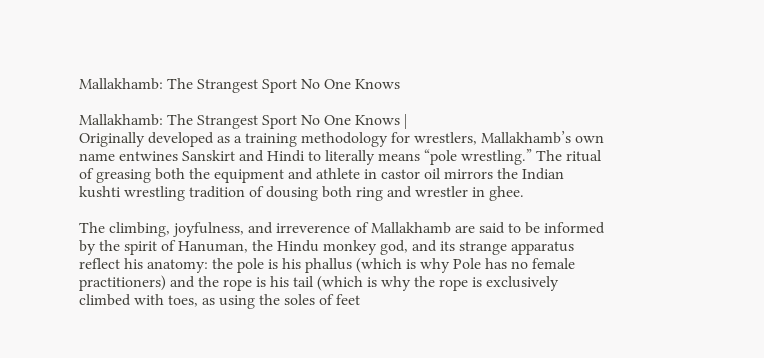Mallakhamb: The Strangest Sport No One Knows

Mallakhamb: The Strangest Sport No One Knows |
Originally developed as a training methodology for wrestlers, Mallakhamb’s own name entwines Sanskirt and Hindi to literally means “pole wrestling.” The ritual of greasing both the equipment and athlete in castor oil mirrors the Indian kushti wrestling tradition of dousing both ring and wrestler in ghee.

The climbing, joyfulness, and irreverence of Mallakhamb are said to be informed by the spirit of Hanuman, the Hindu monkey god, and its strange apparatus reflect his anatomy: the pole is his phallus (which is why Pole has no female practitioners) and the rope is his tail (which is why the rope is exclusively climbed with toes, as using the soles of feet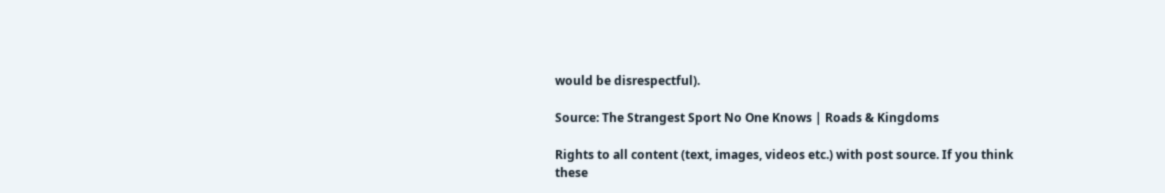would be disrespectful).

Source: The Strangest Sport No One Knows | Roads & Kingdoms

Rights to all content (text, images, videos etc.) with post source. If you think these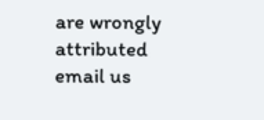are wrongly attributed email us